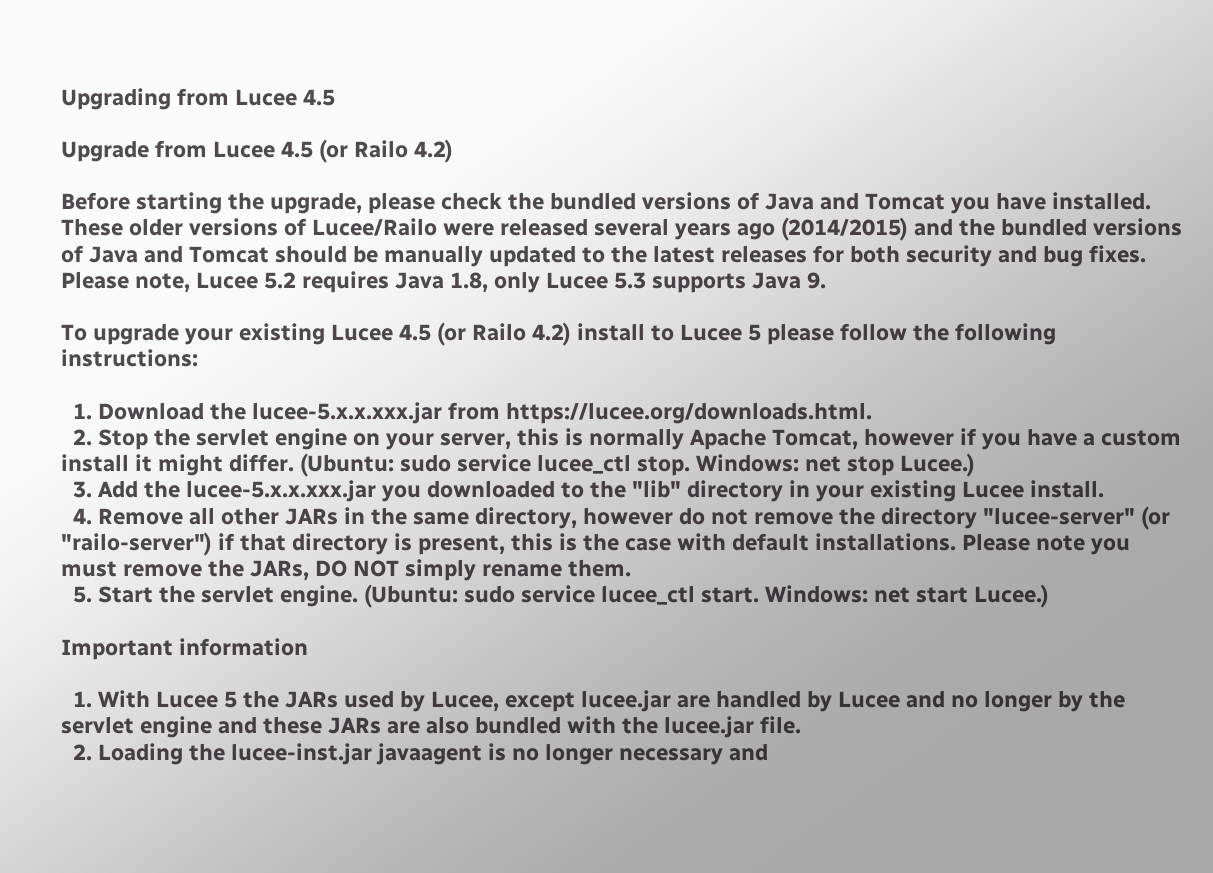Upgrading from Lucee 4.5

Upgrade from Lucee 4.5 (or Railo 4.2)

Before starting the upgrade, please check the bundled versions of Java and Tomcat you have installed. These older versions of Lucee/Railo were released several years ago (2014/2015) and the bundled versions of Java and Tomcat should be manually updated to the latest releases for both security and bug fixes. Please note, Lucee 5.2 requires Java 1.8, only Lucee 5.3 supports Java 9.

To upgrade your existing Lucee 4.5 (or Railo 4.2) install to Lucee 5 please follow the following instructions:

  1. Download the lucee-5.x.x.xxx.jar from https://lucee.org/downloads.html.
  2. Stop the servlet engine on your server, this is normally Apache Tomcat, however if you have a custom install it might differ. (Ubuntu: sudo service lucee_ctl stop. Windows: net stop Lucee.)
  3. Add the lucee-5.x.x.xxx.jar you downloaded to the "lib" directory in your existing Lucee install.
  4. Remove all other JARs in the same directory, however do not remove the directory "lucee-server" (or "railo-server") if that directory is present, this is the case with default installations. Please note you must remove the JARs, DO NOT simply rename them.
  5. Start the servlet engine. (Ubuntu: sudo service lucee_ctl start. Windows: net start Lucee.)

Important information

  1. With Lucee 5 the JARs used by Lucee, except lucee.jar are handled by Lucee and no longer by the servlet engine and these JARs are also bundled with the lucee.jar file.
  2. Loading the lucee-inst.jar javaagent is no longer necessary and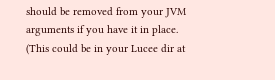should be removed from your JVM arguments if you have it in place. (This could be in your Lucee dir at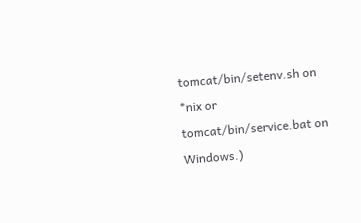tomcat/bin/setenv.sh on *nix or tomcat/bin/service.bat on Windows.)